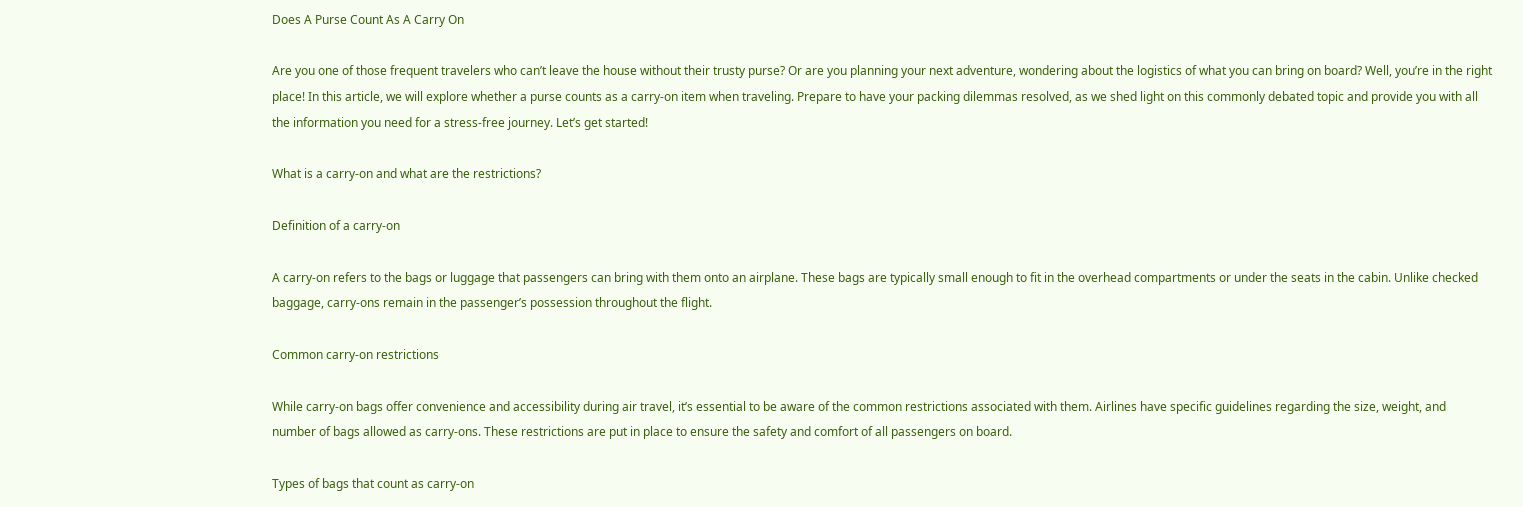Does A Purse Count As A Carry On

Are you one of those frequent travelers who can’t leave the house without their trusty purse? Or are you planning your next adventure, wondering about the logistics of what you can bring on board? Well, you’re in the right place! In this article, we will explore whether a purse counts as a carry-on item when traveling. Prepare to have your packing dilemmas resolved, as we shed light on this commonly debated topic and provide you with all the information you need for a stress-free journey. Let’s get started!

What is a carry-on and what are the restrictions?

Definition of a carry-on

A carry-on refers to the bags or luggage that passengers can bring with them onto an airplane. These bags are typically small enough to fit in the overhead compartments or under the seats in the cabin. Unlike checked baggage, carry-ons remain in the passenger’s possession throughout the flight.

Common carry-on restrictions

While carry-on bags offer convenience and accessibility during air travel, it’s essential to be aware of the common restrictions associated with them. Airlines have specific guidelines regarding the size, weight, and number of bags allowed as carry-ons. These restrictions are put in place to ensure the safety and comfort of all passengers on board.

Types of bags that count as carry-on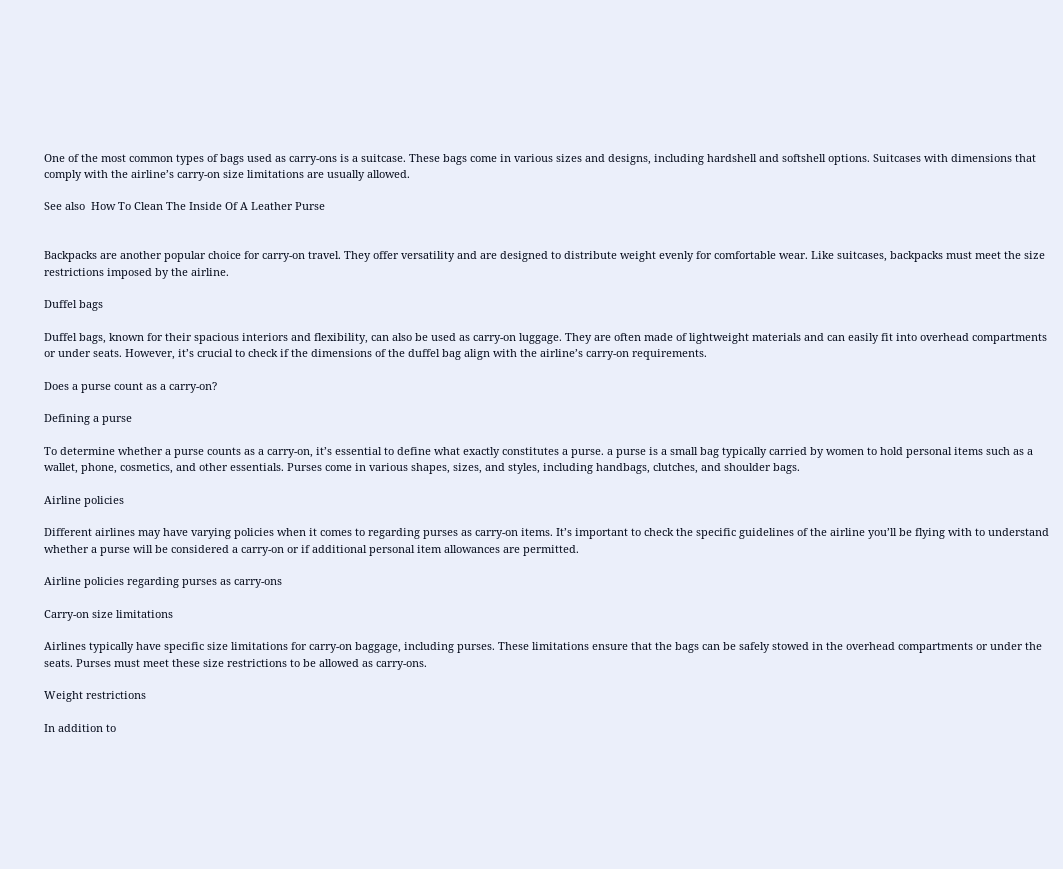One of the most common types of bags used as carry-ons is a suitcase. These bags come in various sizes and designs, including hardshell and softshell options. Suitcases with dimensions that comply with the airline’s carry-on size limitations are usually allowed.

See also  How To Clean The Inside Of A Leather Purse


Backpacks are another popular choice for carry-on travel. They offer versatility and are designed to distribute weight evenly for comfortable wear. Like suitcases, backpacks must meet the size restrictions imposed by the airline.

Duffel bags

Duffel bags, known for their spacious interiors and flexibility, can also be used as carry-on luggage. They are often made of lightweight materials and can easily fit into overhead compartments or under seats. However, it’s crucial to check if the dimensions of the duffel bag align with the airline’s carry-on requirements.

Does a purse count as a carry-on?

Defining a purse

To determine whether a purse counts as a carry-on, it’s essential to define what exactly constitutes a purse. a purse is a small bag typically carried by women to hold personal items such as a wallet, phone, cosmetics, and other essentials. Purses come in various shapes, sizes, and styles, including handbags, clutches, and shoulder bags.

Airline policies

Different airlines may have varying policies when it comes to regarding purses as carry-on items. It’s important to check the specific guidelines of the airline you’ll be flying with to understand whether a purse will be considered a carry-on or if additional personal item allowances are permitted.

Airline policies regarding purses as carry-ons

Carry-on size limitations

Airlines typically have specific size limitations for carry-on baggage, including purses. These limitations ensure that the bags can be safely stowed in the overhead compartments or under the seats. Purses must meet these size restrictions to be allowed as carry-ons.

Weight restrictions

In addition to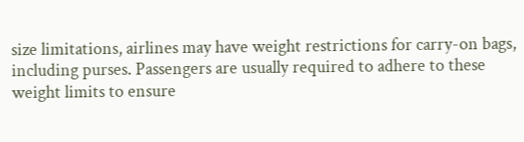size limitations, airlines may have weight restrictions for carry-on bags, including purses. Passengers are usually required to adhere to these weight limits to ensure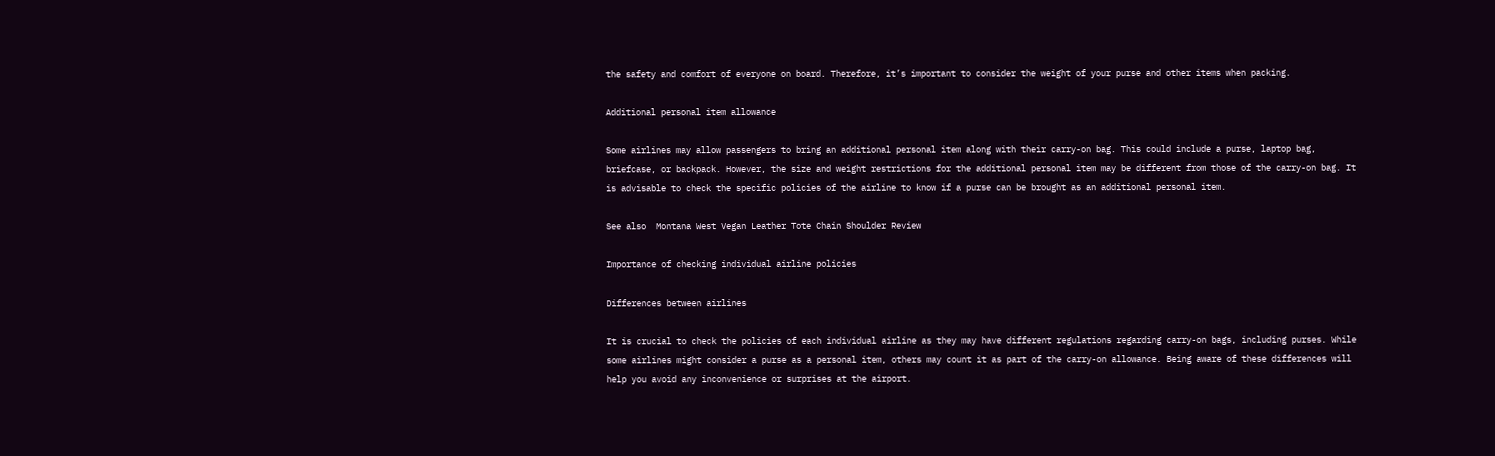the safety and comfort of everyone on board. Therefore, it’s important to consider the weight of your purse and other items when packing.

Additional personal item allowance

Some airlines may allow passengers to bring an additional personal item along with their carry-on bag. This could include a purse, laptop bag, briefcase, or backpack. However, the size and weight restrictions for the additional personal item may be different from those of the carry-on bag. It is advisable to check the specific policies of the airline to know if a purse can be brought as an additional personal item.

See also  Montana West Vegan Leather Tote Chain Shoulder Review

Importance of checking individual airline policies

Differences between airlines

It is crucial to check the policies of each individual airline as they may have different regulations regarding carry-on bags, including purses. While some airlines might consider a purse as a personal item, others may count it as part of the carry-on allowance. Being aware of these differences will help you avoid any inconvenience or surprises at the airport.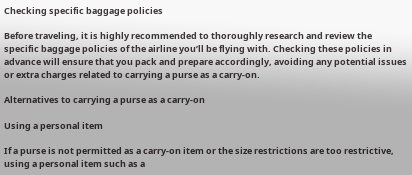Checking specific baggage policies

Before traveling, it is highly recommended to thoroughly research and review the specific baggage policies of the airline you’ll be flying with. Checking these policies in advance will ensure that you pack and prepare accordingly, avoiding any potential issues or extra charges related to carrying a purse as a carry-on.

Alternatives to carrying a purse as a carry-on

Using a personal item

If a purse is not permitted as a carry-on item or the size restrictions are too restrictive, using a personal item such as a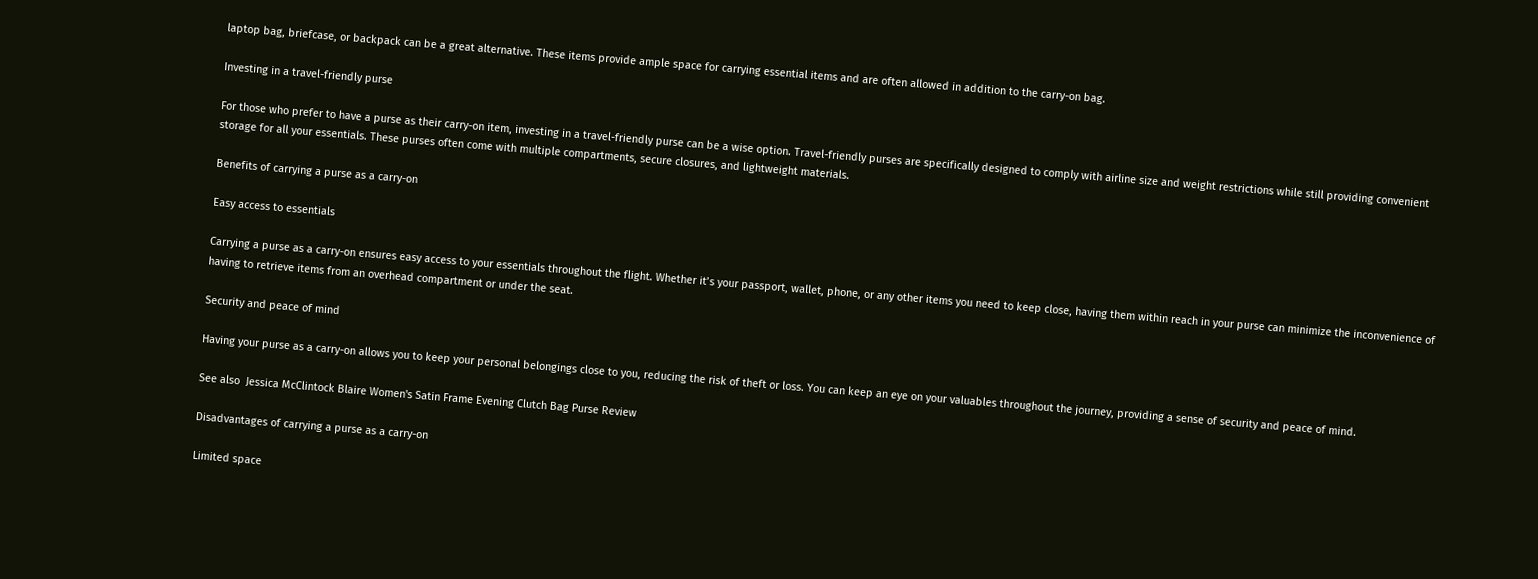laptop bag, briefcase, or backpack can be a great alternative. These items provide ample space for carrying essential items and are often allowed in addition to the carry-on bag.

Investing in a travel-friendly purse

For those who prefer to have a purse as their carry-on item, investing in a travel-friendly purse can be a wise option. Travel-friendly purses are specifically designed to comply with airline size and weight restrictions while still providing convenient storage for all your essentials. These purses often come with multiple compartments, secure closures, and lightweight materials.

Benefits of carrying a purse as a carry-on

Easy access to essentials

Carrying a purse as a carry-on ensures easy access to your essentials throughout the flight. Whether it’s your passport, wallet, phone, or any other items you need to keep close, having them within reach in your purse can minimize the inconvenience of having to retrieve items from an overhead compartment or under the seat.

Security and peace of mind

Having your purse as a carry-on allows you to keep your personal belongings close to you, reducing the risk of theft or loss. You can keep an eye on your valuables throughout the journey, providing a sense of security and peace of mind.

See also  Jessica McClintock Blaire Women's Satin Frame Evening Clutch Bag Purse Review

Disadvantages of carrying a purse as a carry-on

Limited space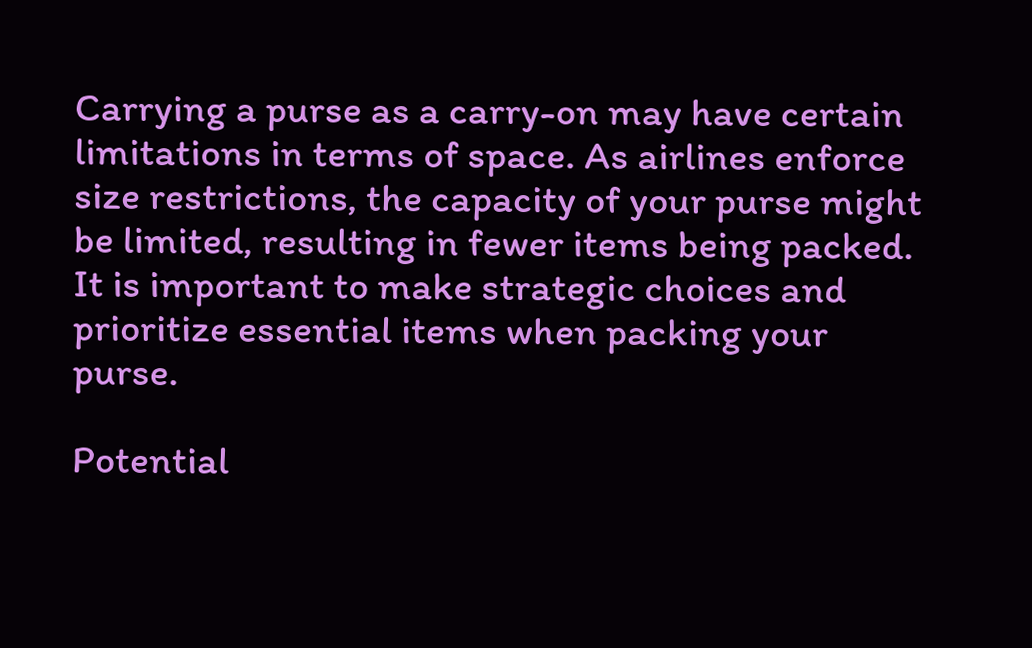Carrying a purse as a carry-on may have certain limitations in terms of space. As airlines enforce size restrictions, the capacity of your purse might be limited, resulting in fewer items being packed. It is important to make strategic choices and prioritize essential items when packing your purse.

Potential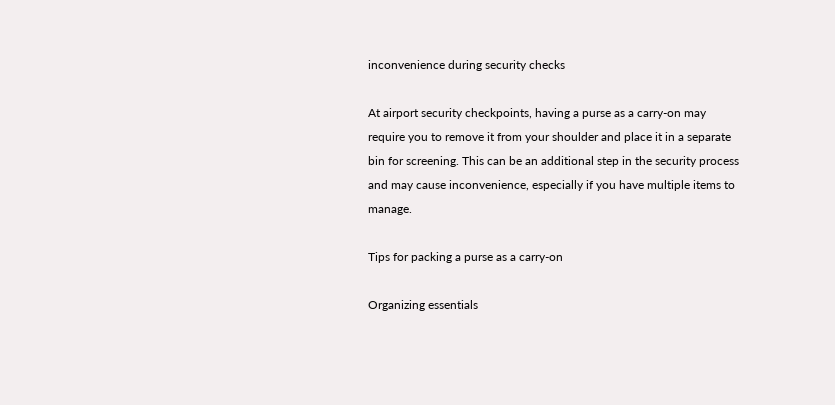inconvenience during security checks

At airport security checkpoints, having a purse as a carry-on may require you to remove it from your shoulder and place it in a separate bin for screening. This can be an additional step in the security process and may cause inconvenience, especially if you have multiple items to manage.

Tips for packing a purse as a carry-on

Organizing essentials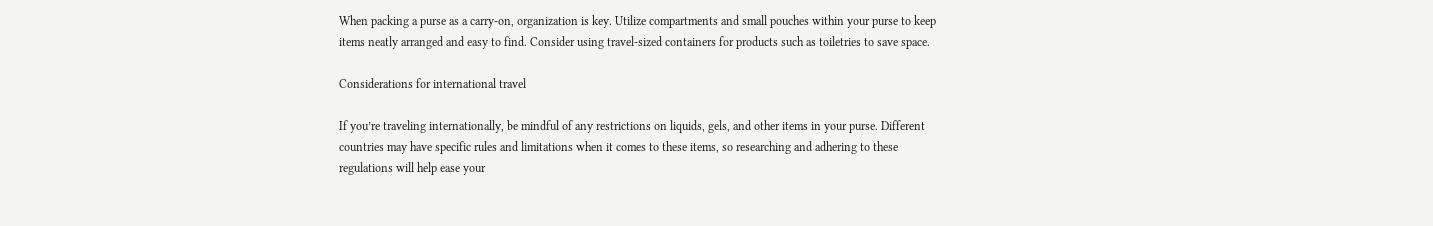When packing a purse as a carry-on, organization is key. Utilize compartments and small pouches within your purse to keep items neatly arranged and easy to find. Consider using travel-sized containers for products such as toiletries to save space.

Considerations for international travel

If you’re traveling internationally, be mindful of any restrictions on liquids, gels, and other items in your purse. Different countries may have specific rules and limitations when it comes to these items, so researching and adhering to these regulations will help ease your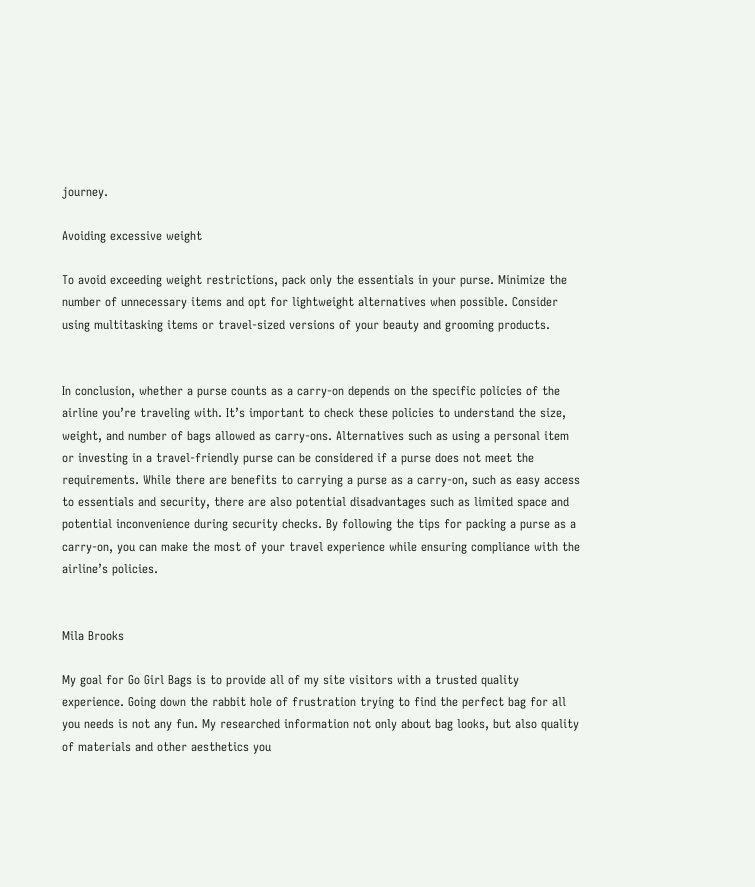journey.

Avoiding excessive weight

To avoid exceeding weight restrictions, pack only the essentials in your purse. Minimize the number of unnecessary items and opt for lightweight alternatives when possible. Consider using multitasking items or travel-sized versions of your beauty and grooming products.


In conclusion, whether a purse counts as a carry-on depends on the specific policies of the airline you’re traveling with. It’s important to check these policies to understand the size, weight, and number of bags allowed as carry-ons. Alternatives such as using a personal item or investing in a travel-friendly purse can be considered if a purse does not meet the requirements. While there are benefits to carrying a purse as a carry-on, such as easy access to essentials and security, there are also potential disadvantages such as limited space and potential inconvenience during security checks. By following the tips for packing a purse as a carry-on, you can make the most of your travel experience while ensuring compliance with the airline’s policies.


Mila Brooks

My goal for Go Girl Bags is to provide all of my site visitors with a trusted quality experience. Going down the rabbit hole of frustration trying to find the perfect bag for all you needs is not any fun. My researched information not only about bag looks, but also quality of materials and other aesthetics you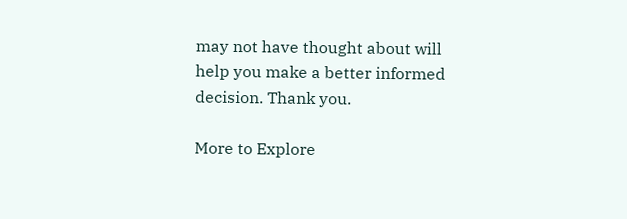may not have thought about will help you make a better informed decision. Thank you.

More to Explore